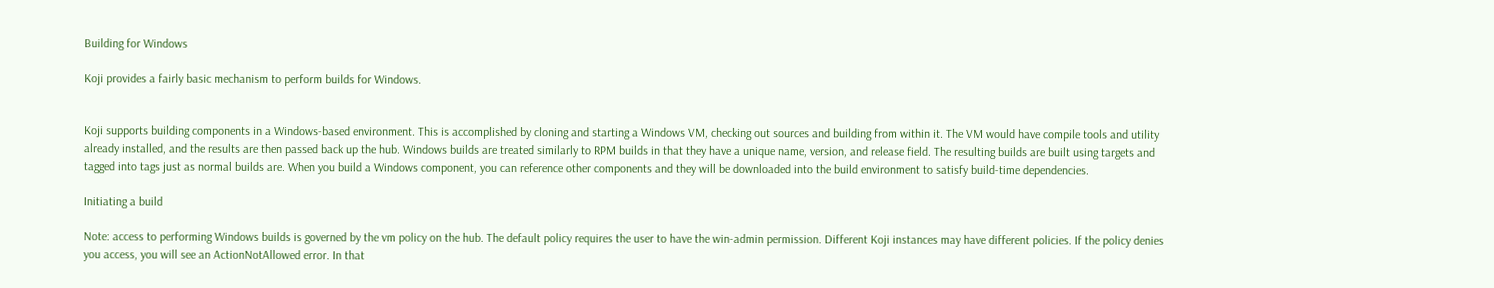Building for Windows

Koji provides a fairly basic mechanism to perform builds for Windows.


Koji supports building components in a Windows-based environment. This is accomplished by cloning and starting a Windows VM, checking out sources and building from within it. The VM would have compile tools and utility already installed, and the results are then passed back up the hub. Windows builds are treated similarly to RPM builds in that they have a unique name, version, and release field. The resulting builds are built using targets and tagged into tags just as normal builds are. When you build a Windows component, you can reference other components and they will be downloaded into the build environment to satisfy build-time dependencies.

Initiating a build

Note: access to performing Windows builds is governed by the vm policy on the hub. The default policy requires the user to have the win-admin permission. Different Koji instances may have different policies. If the policy denies you access, you will see an ActionNotAllowed error. In that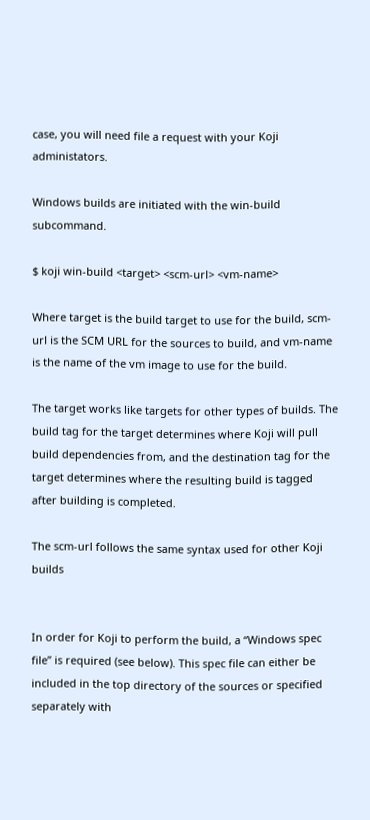case, you will need file a request with your Koji administators.

Windows builds are initiated with the win-build subcommand.

$ koji win-build <target> <scm-url> <vm-name>

Where target is the build target to use for the build, scm-url is the SCM URL for the sources to build, and vm-name is the name of the vm image to use for the build.

The target works like targets for other types of builds. The build tag for the target determines where Koji will pull build dependencies from, and the destination tag for the target determines where the resulting build is tagged after building is completed.

The scm-url follows the same syntax used for other Koji builds


In order for Koji to perform the build, a “Windows spec file” is required (see below). This spec file can either be included in the top directory of the sources or specified separately with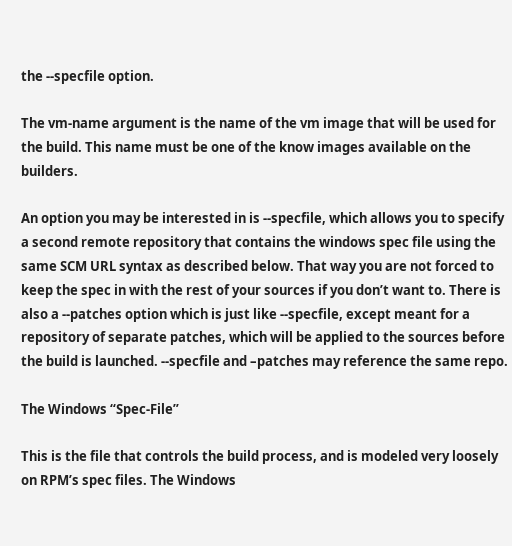the --specfile option.

The vm-name argument is the name of the vm image that will be used for the build. This name must be one of the know images available on the builders.

An option you may be interested in is --specfile, which allows you to specify a second remote repository that contains the windows spec file using the same SCM URL syntax as described below. That way you are not forced to keep the spec in with the rest of your sources if you don’t want to. There is also a --patches option which is just like --specfile, except meant for a repository of separate patches, which will be applied to the sources before the build is launched. --specfile and –patches may reference the same repo.

The Windows “Spec-File”

This is the file that controls the build process, and is modeled very loosely on RPM’s spec files. The Windows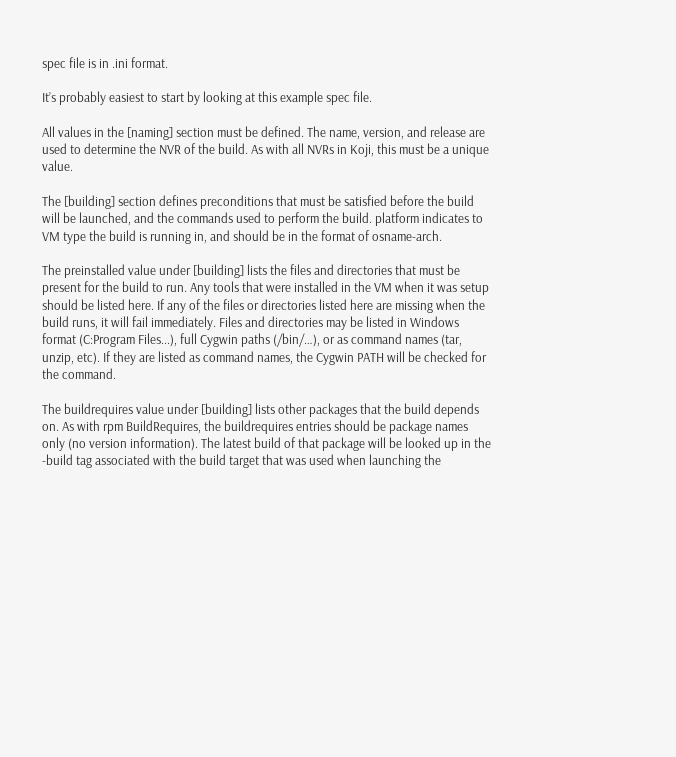spec file is in .ini format.

It’s probably easiest to start by looking at this example spec file.

All values in the [naming] section must be defined. The name, version, and release are used to determine the NVR of the build. As with all NVRs in Koji, this must be a unique value.

The [building] section defines preconditions that must be satisfied before the build will be launched, and the commands used to perform the build. platform indicates to VM type the build is running in, and should be in the format of osname-arch.

The preinstalled value under [building] lists the files and directories that must be present for the build to run. Any tools that were installed in the VM when it was setup should be listed here. If any of the files or directories listed here are missing when the build runs, it will fail immediately. Files and directories may be listed in Windows format (C:Program Files...), full Cygwin paths (/bin/…), or as command names (tar, unzip, etc). If they are listed as command names, the Cygwin PATH will be checked for the command.

The buildrequires value under [building] lists other packages that the build depends on. As with rpm BuildRequires, the buildrequires entries should be package names only (no version information). The latest build of that package will be looked up in the -build tag associated with the build target that was used when launching the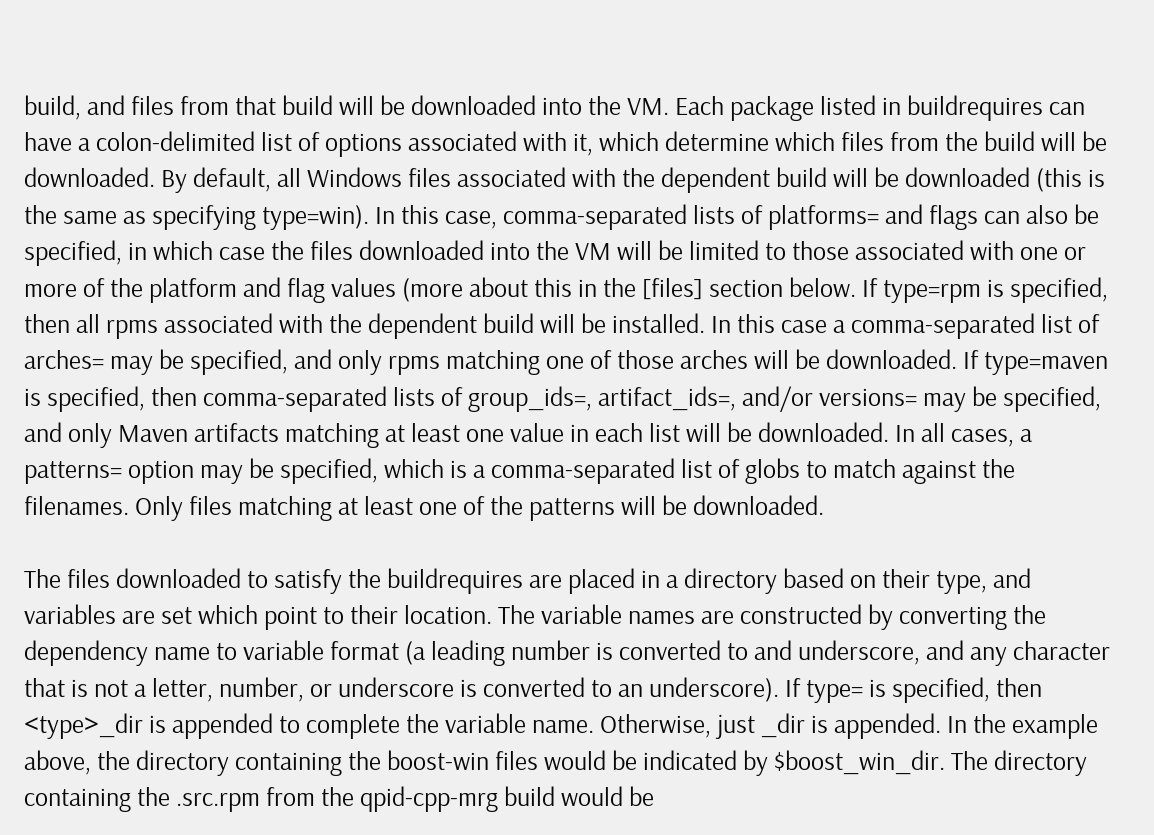build, and files from that build will be downloaded into the VM. Each package listed in buildrequires can have a colon-delimited list of options associated with it, which determine which files from the build will be downloaded. By default, all Windows files associated with the dependent build will be downloaded (this is the same as specifying type=win). In this case, comma-separated lists of platforms= and flags can also be specified, in which case the files downloaded into the VM will be limited to those associated with one or more of the platform and flag values (more about this in the [files] section below. If type=rpm is specified, then all rpms associated with the dependent build will be installed. In this case a comma-separated list of arches= may be specified, and only rpms matching one of those arches will be downloaded. If type=maven is specified, then comma-separated lists of group_ids=, artifact_ids=, and/or versions= may be specified, and only Maven artifacts matching at least one value in each list will be downloaded. In all cases, a patterns= option may be specified, which is a comma-separated list of globs to match against the filenames. Only files matching at least one of the patterns will be downloaded.

The files downloaded to satisfy the buildrequires are placed in a directory based on their type, and variables are set which point to their location. The variable names are constructed by converting the dependency name to variable format (a leading number is converted to and underscore, and any character that is not a letter, number, or underscore is converted to an underscore). If type= is specified, then <type>_dir is appended to complete the variable name. Otherwise, just _dir is appended. In the example above, the directory containing the boost-win files would be indicated by $boost_win_dir. The directory containing the .src.rpm from the qpid-cpp-mrg build would be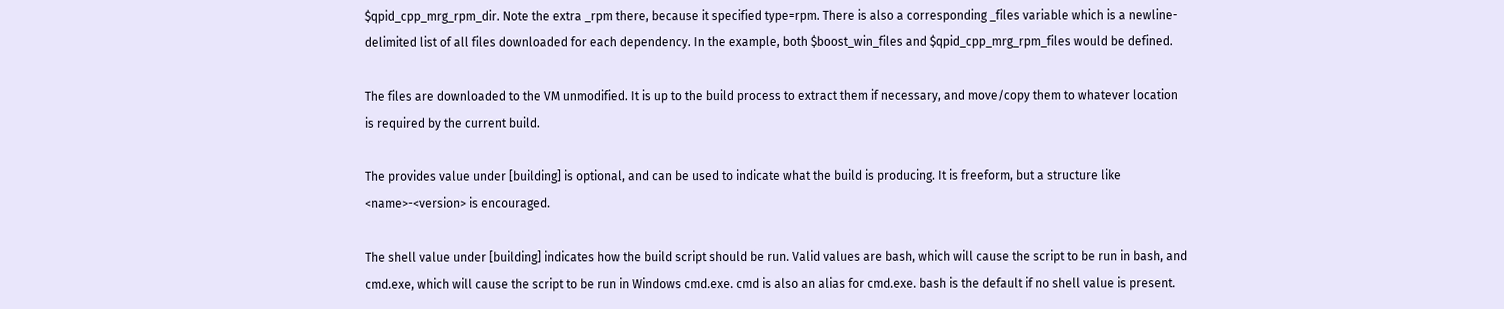$qpid_cpp_mrg_rpm_dir. Note the extra _rpm there, because it specified type=rpm. There is also a corresponding _files variable which is a newline-delimited list of all files downloaded for each dependency. In the example, both $boost_win_files and $qpid_cpp_mrg_rpm_files would be defined.

The files are downloaded to the VM unmodified. It is up to the build process to extract them if necessary, and move/copy them to whatever location is required by the current build.

The provides value under [building] is optional, and can be used to indicate what the build is producing. It is freeform, but a structure like <name>-<version> is encouraged.

The shell value under [building] indicates how the build script should be run. Valid values are bash, which will cause the script to be run in bash, and cmd.exe, which will cause the script to be run in Windows cmd.exe. cmd is also an alias for cmd.exe. bash is the default if no shell value is present.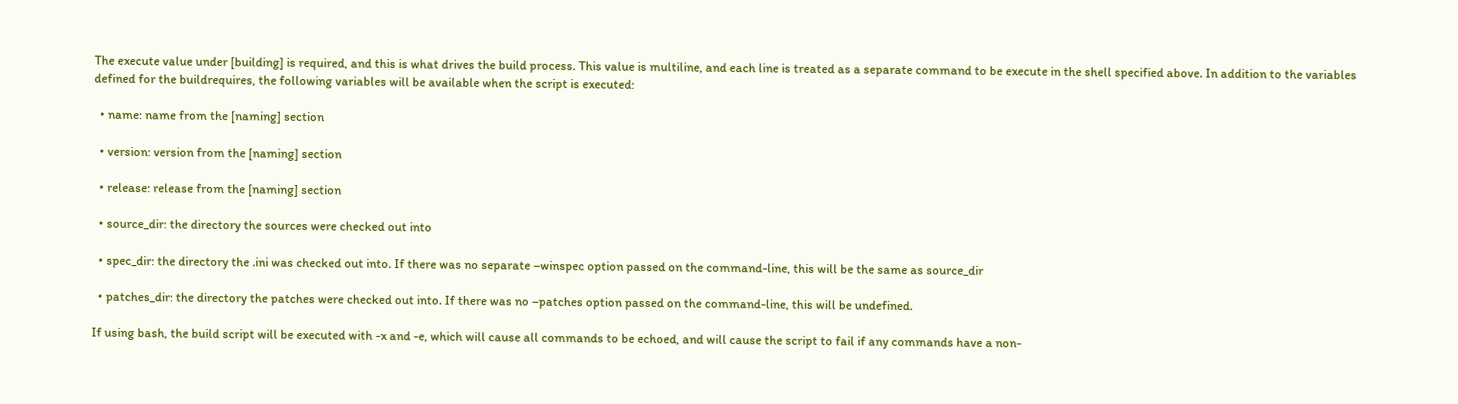The execute value under [building] is required, and this is what drives the build process. This value is multiline, and each line is treated as a separate command to be execute in the shell specified above. In addition to the variables defined for the buildrequires, the following variables will be available when the script is executed:

  • name: name from the [naming] section

  • version: version from the [naming] section

  • release: release from the [naming] section

  • source_dir: the directory the sources were checked out into

  • spec_dir: the directory the .ini was checked out into. If there was no separate –winspec option passed on the command-line, this will be the same as source_dir

  • patches_dir: the directory the patches were checked out into. If there was no –patches option passed on the command-line, this will be undefined.

If using bash, the build script will be executed with -x and -e, which will cause all commands to be echoed, and will cause the script to fail if any commands have a non-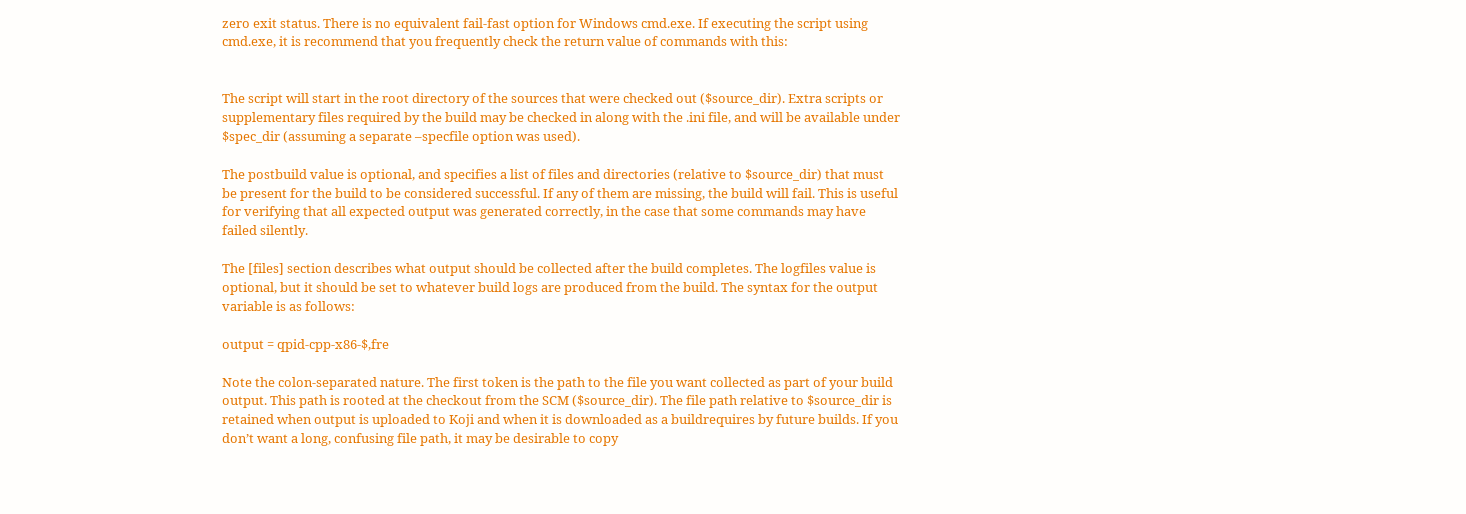zero exit status. There is no equivalent fail-fast option for Windows cmd.exe. If executing the script using cmd.exe, it is recommend that you frequently check the return value of commands with this:


The script will start in the root directory of the sources that were checked out ($source_dir). Extra scripts or supplementary files required by the build may be checked in along with the .ini file, and will be available under $spec_dir (assuming a separate –specfile option was used).

The postbuild value is optional, and specifies a list of files and directories (relative to $source_dir) that must be present for the build to be considered successful. If any of them are missing, the build will fail. This is useful for verifying that all expected output was generated correctly, in the case that some commands may have failed silently.

The [files] section describes what output should be collected after the build completes. The logfiles value is optional, but it should be set to whatever build logs are produced from the build. The syntax for the output variable is as follows:

output = qpid-cpp-x86-$,fre

Note the colon-separated nature. The first token is the path to the file you want collected as part of your build output. This path is rooted at the checkout from the SCM ($source_dir). The file path relative to $source_dir is retained when output is uploaded to Koji and when it is downloaded as a buildrequires by future builds. If you don’t want a long, confusing file path, it may be desirable to copy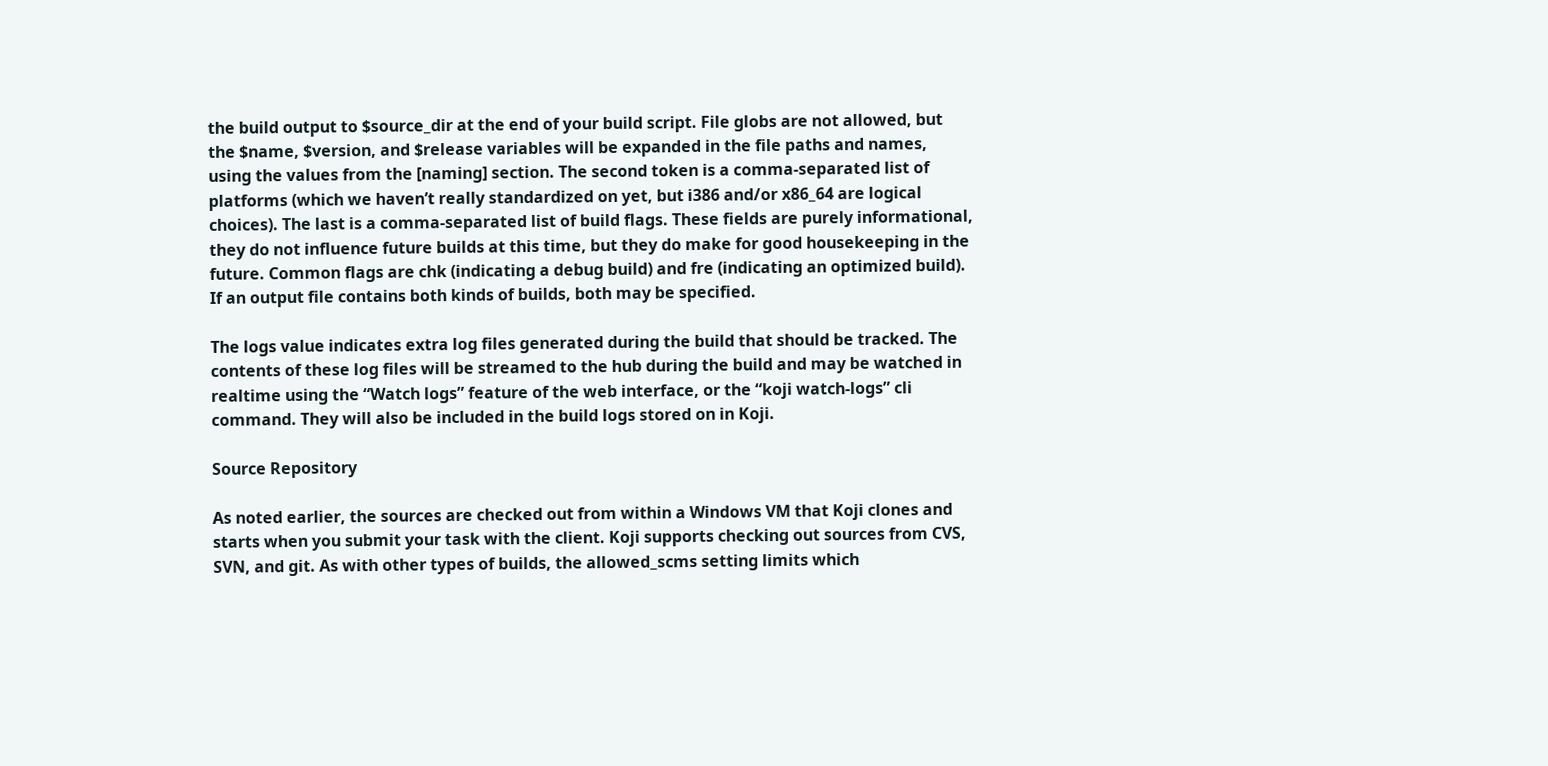the build output to $source_dir at the end of your build script. File globs are not allowed, but the $name, $version, and $release variables will be expanded in the file paths and names, using the values from the [naming] section. The second token is a comma-separated list of platforms (which we haven’t really standardized on yet, but i386 and/or x86_64 are logical choices). The last is a comma-separated list of build flags. These fields are purely informational, they do not influence future builds at this time, but they do make for good housekeeping in the future. Common flags are chk (indicating a debug build) and fre (indicating an optimized build). If an output file contains both kinds of builds, both may be specified.

The logs value indicates extra log files generated during the build that should be tracked. The contents of these log files will be streamed to the hub during the build and may be watched in realtime using the “Watch logs” feature of the web interface, or the “koji watch-logs” cli command. They will also be included in the build logs stored on in Koji.

Source Repository

As noted earlier, the sources are checked out from within a Windows VM that Koji clones and starts when you submit your task with the client. Koji supports checking out sources from CVS, SVN, and git. As with other types of builds, the allowed_scms setting limits which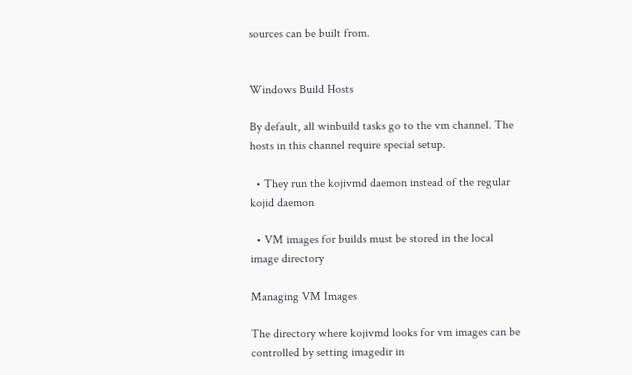sources can be built from.


Windows Build Hosts

By default, all winbuild tasks go to the vm channel. The hosts in this channel require special setup.

  • They run the kojivmd daemon instead of the regular kojid daemon

  • VM images for builds must be stored in the local image directory

Managing VM Images

The directory where kojivmd looks for vm images can be controlled by setting imagedir in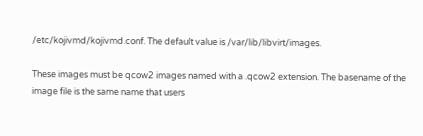/etc/kojivmd/kojivmd.conf. The default value is /var/lib/libvirt/images.

These images must be qcow2 images named with a .qcow2 extension. The basename of the image file is the same name that users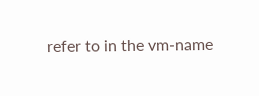refer to in the vm-name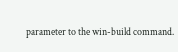parameter to the win-build command.